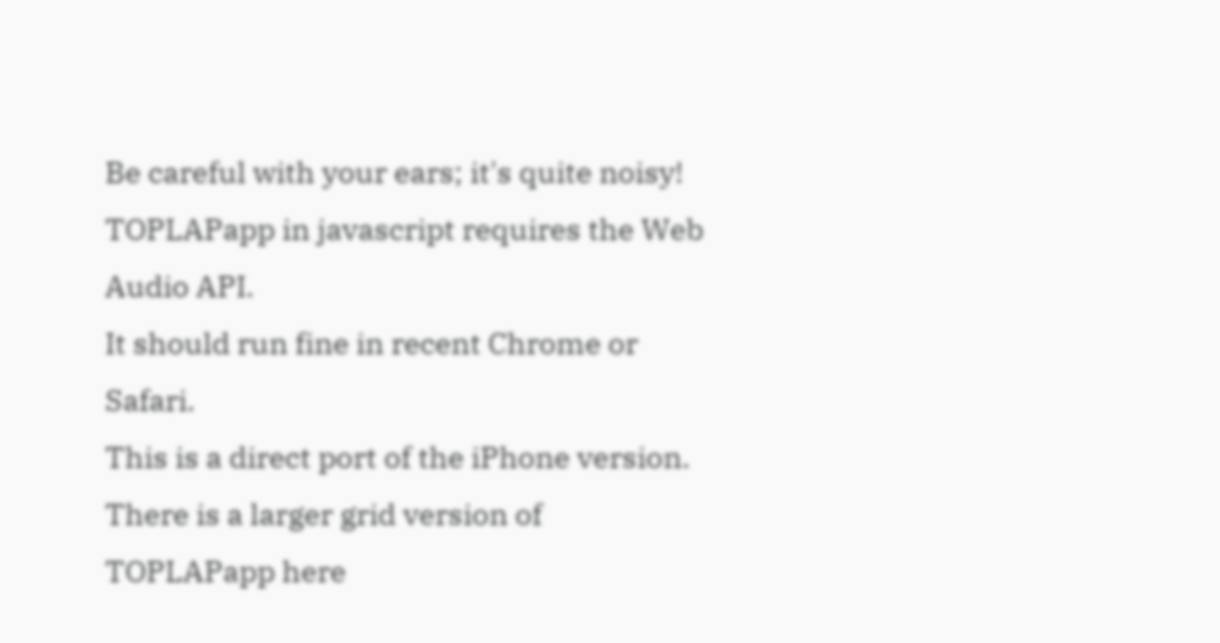Be careful with your ears; it's quite noisy!
TOPLAPapp in javascript requires the Web Audio API.
It should run fine in recent Chrome or Safari.
This is a direct port of the iPhone version.
There is a larger grid version of TOPLAPapp here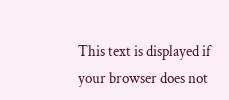This text is displayed if your browser does not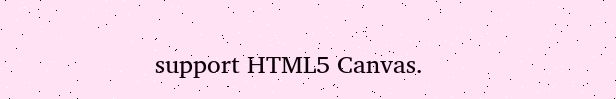support HTML5 Canvas.